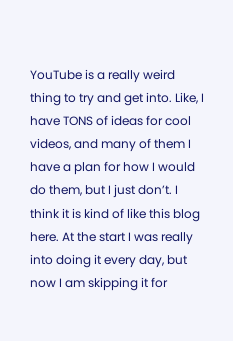YouTube is a really weird thing to try and get into. Like, I have TONS of ideas for cool videos, and many of them I have a plan for how I would do them, but I just don’t. I think it is kind of like this blog here. At the start I was really into doing it every day, but now I am skipping it for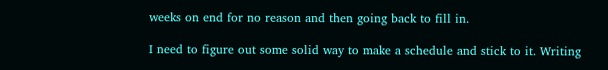weeks on end for no reason and then going back to fill in.

I need to figure out some solid way to make a schedule and stick to it. Writing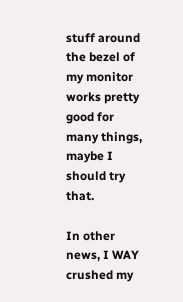stuff around the bezel of my monitor works pretty good for many things, maybe I should try that.

In other news, I WAY crushed my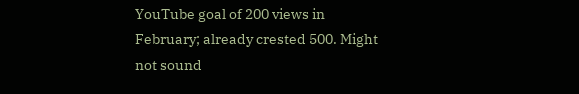YouTube goal of 200 views in February; already crested 500. Might not sound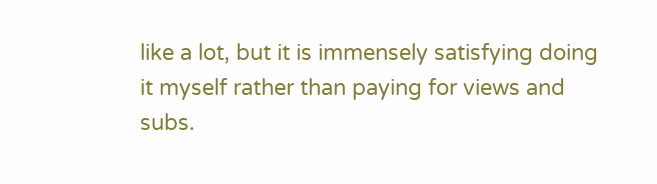like a lot, but it is immensely satisfying doing it myself rather than paying for views and subs.